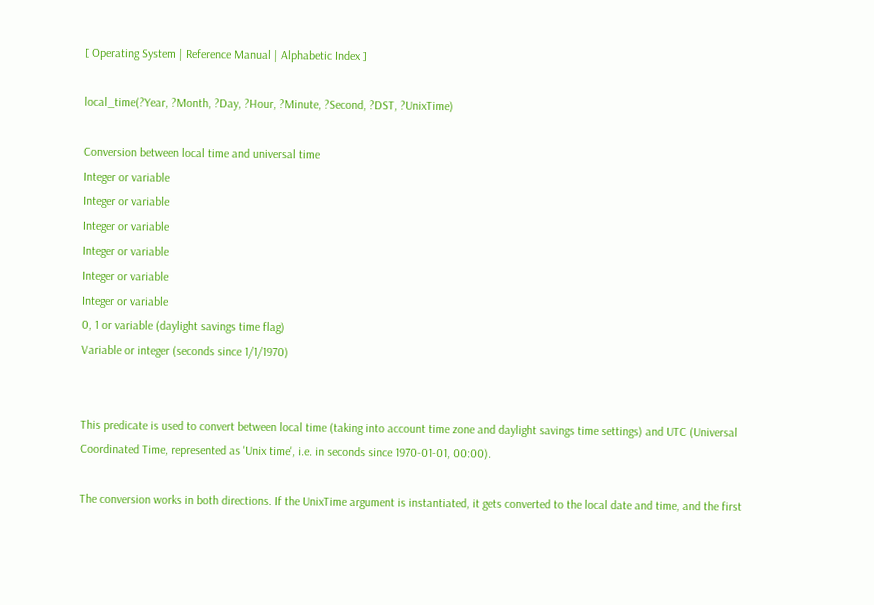[ Operating System | Reference Manual | Alphabetic Index ]

local_time(?Year, ?Month, ?Day, ?Hour, ?Minute, ?Second, ?DST, ?UnixTime)

Conversion between local time and universal time
Integer or variable
Integer or variable
Integer or variable
Integer or variable
Integer or variable
Integer or variable
0, 1 or variable (daylight savings time flag)
Variable or integer (seconds since 1/1/1970)


This predicate is used to convert between local time (taking into account time zone and daylight savings time settings) and UTC (Universal Coordinated Time, represented as 'Unix time', i.e. in seconds since 1970-01-01, 00:00).

The conversion works in both directions. If the UnixTime argument is instantiated, it gets converted to the local date and time, and the first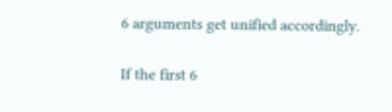6 arguments get unified accordingly.

If the first 6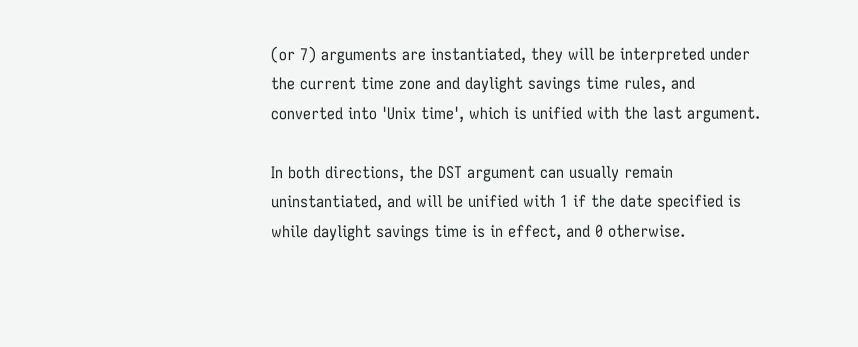(or 7) arguments are instantiated, they will be interpreted under the current time zone and daylight savings time rules, and converted into 'Unix time', which is unified with the last argument.

In both directions, the DST argument can usually remain uninstantiated, and will be unified with 1 if the date specified is while daylight savings time is in effect, and 0 otherwise.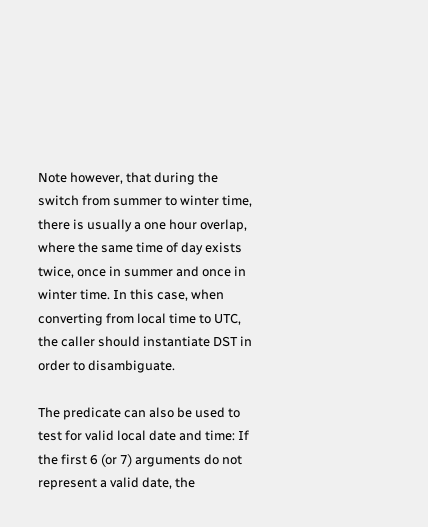Note however, that during the switch from summer to winter time, there is usually a one hour overlap, where the same time of day exists twice, once in summer and once in winter time. In this case, when converting from local time to UTC, the caller should instantiate DST in order to disambiguate.

The predicate can also be used to test for valid local date and time: If the first 6 (or 7) arguments do not represent a valid date, the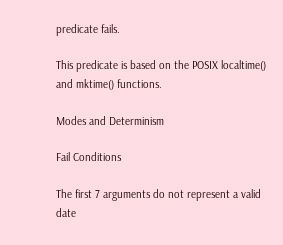predicate fails.

This predicate is based on the POSIX localtime() and mktime() functions.

Modes and Determinism

Fail Conditions

The first 7 arguments do not represent a valid date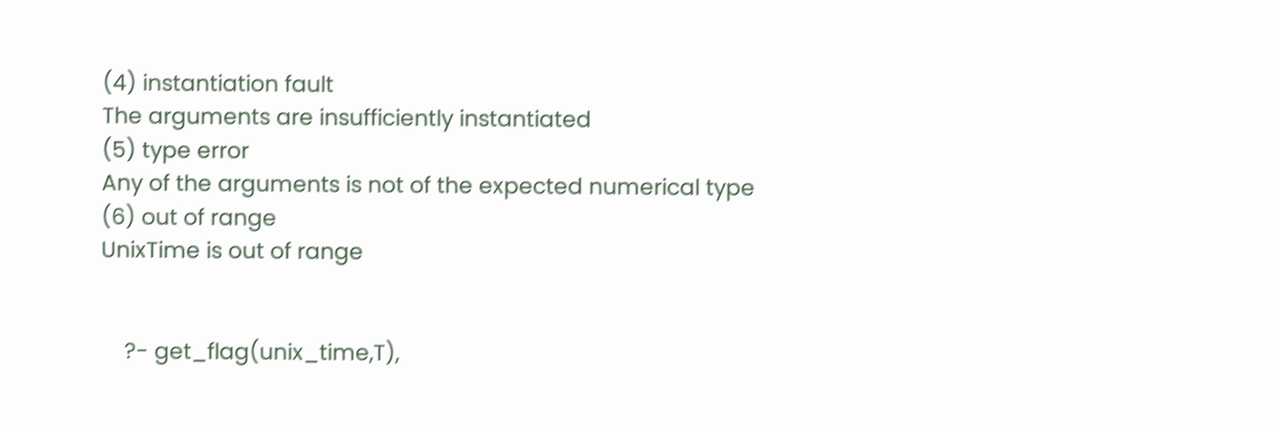(4) instantiation fault
The arguments are insufficiently instantiated
(5) type error
Any of the arguments is not of the expected numerical type
(6) out of range
UnixTime is out of range


    ?- get_flag(unix_time,T),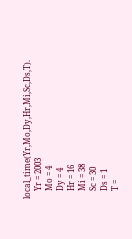local_time(Yr,Mo,Dy,Hr,Mi,Sc,Ds,T).
    Yr = 2003
    Mo = 4
    Dy = 4
    Hr = 16
    Mi = 38
    Sc = 30
    Ds = 1
    T =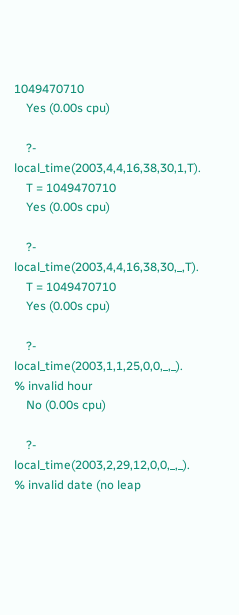1049470710
    Yes (0.00s cpu)

    ?- local_time(2003,4,4,16,38,30,1,T).
    T = 1049470710
    Yes (0.00s cpu)

    ?- local_time(2003,4,4,16,38,30,_,T).
    T = 1049470710
    Yes (0.00s cpu)

    ?- local_time(2003,1,1,25,0,0,_,_).   % invalid hour
    No (0.00s cpu)

    ?- local_time(2003,2,29,12,0,0,_,_).  % invalid date (no leap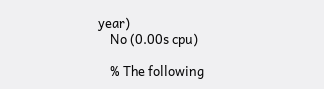year)
    No (0.00s cpu)

    % The following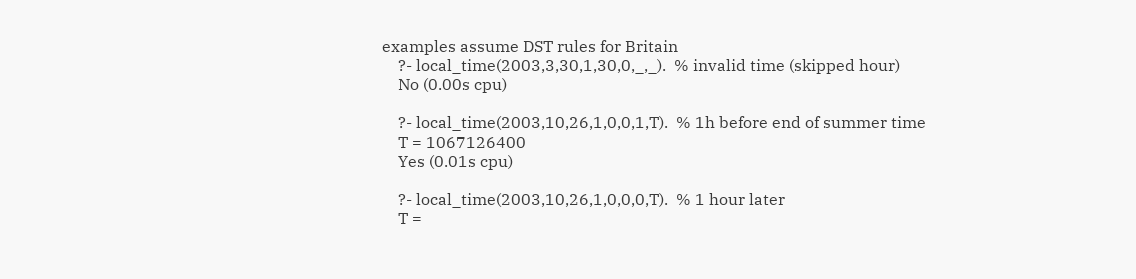examples assume DST rules for Britain
    ?- local_time(2003,3,30,1,30,0,_,_).  % invalid time (skipped hour)
    No (0.00s cpu)

    ?- local_time(2003,10,26,1,0,0,1,T).  % 1h before end of summer time
    T = 1067126400
    Yes (0.01s cpu)

    ?- local_time(2003,10,26,1,0,0,0,T).  % 1 hour later
    T =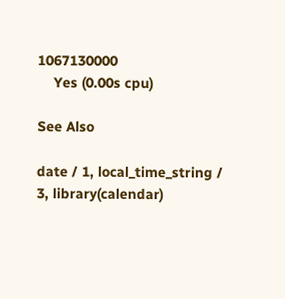1067130000
    Yes (0.00s cpu)

See Also

date / 1, local_time_string / 3, library(calendar)